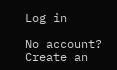Log in

No account? Create an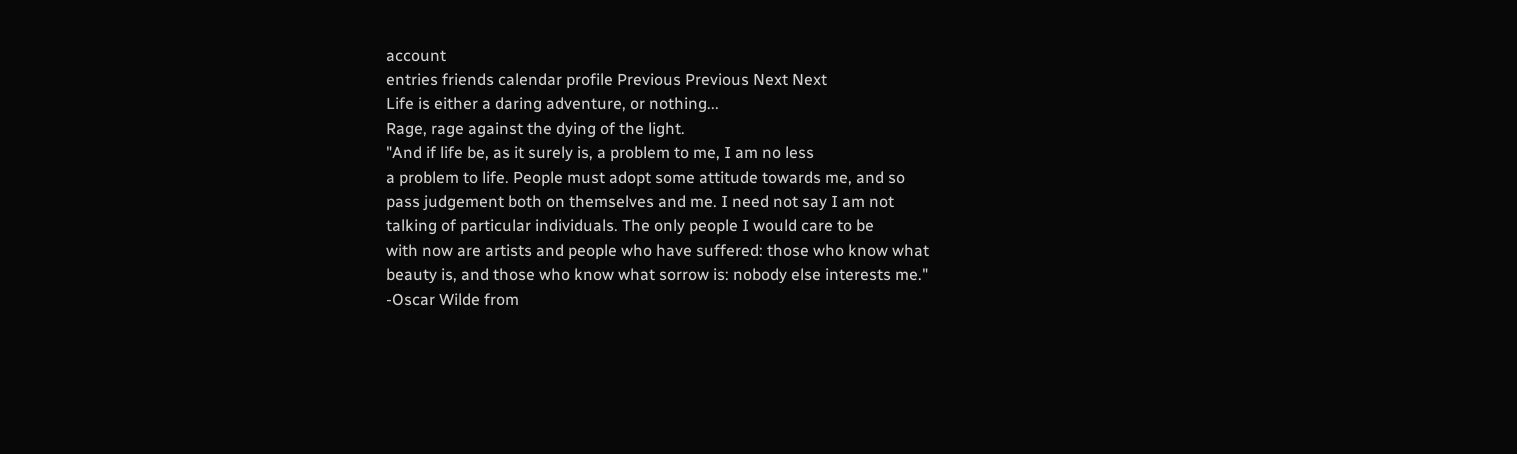account
entries friends calendar profile Previous Previous Next Next
Life is either a daring adventure, or nothing...
Rage, rage against the dying of the light.
"And if life be, as it surely is, a problem to me, I am no less
a problem to life. People must adopt some attitude towards me, and so
pass judgement both on themselves and me. I need not say I am not
talking of particular individuals. The only people I would care to be
with now are artists and people who have suffered: those who know what
beauty is, and those who know what sorrow is: nobody else interests me."
-Oscar Wilde from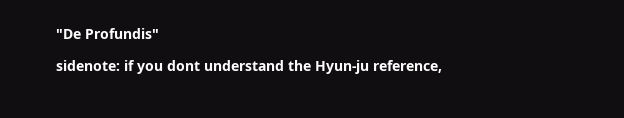"De Profundis"

sidenote: if you dont understand the Hyun-ju reference,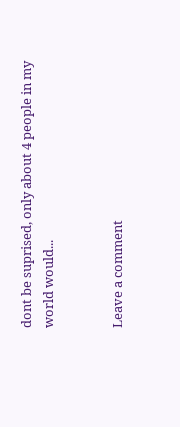dont be suprised, only about 4 people in my world would...


Leave a comment